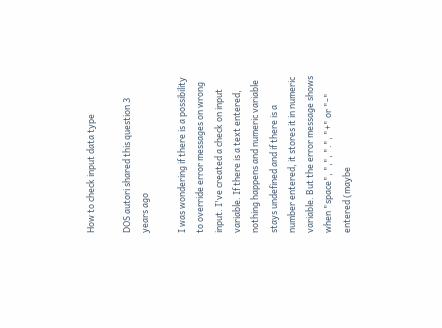How to check input data type

DOS autori shared this question 3 years ago

I was wondering if there is a possibility to override error messages on wrong input. I've created a check on input variable. If there is a text entered, nothing happens and numeric variable stays undefined and if there is a number entered, it stores it in numeric variable. But the error message shows when "space", ",", ".", "+" or "-" entered (maybe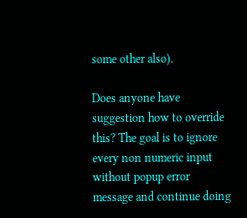some other also).

Does anyone have suggestion how to override this? The goal is to ignore every non numeric input without popup error message and continue doing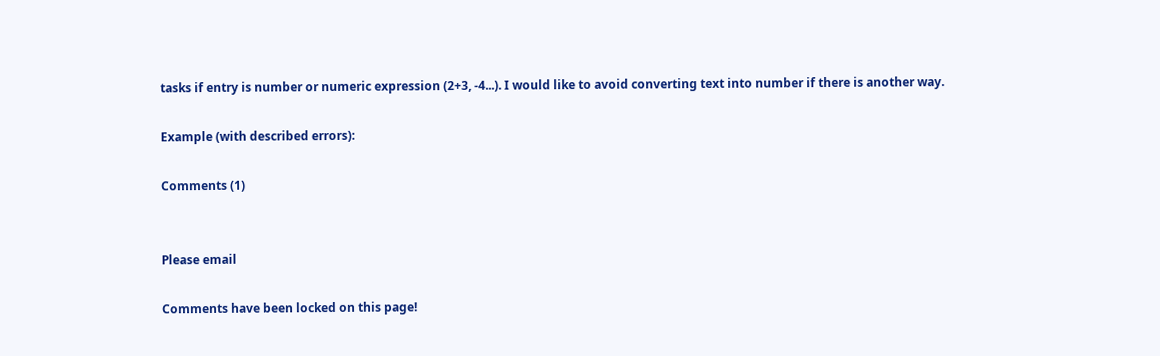tasks if entry is number or numeric expression (2+3, -4...). I would like to avoid converting text into number if there is another way.

Example (with described errors):

Comments (1)


Please email

Comments have been locked on this page!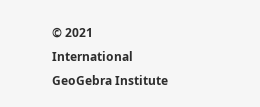© 2021 International GeoGebra Institute